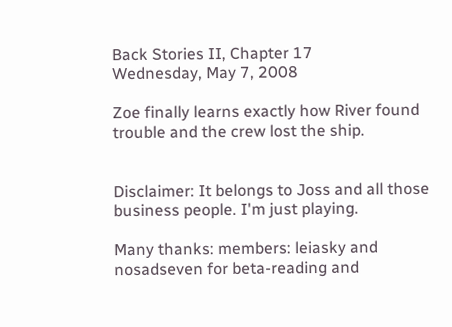Back Stories II, Chapter 17
Wednesday, May 7, 2008

Zoe finally learns exactly how River found trouble and the crew lost the ship.


Disclaimer: It belongs to Joss and all those business people. I'm just playing.

Many thanks: members: leiasky and nosadseven for beta-reading and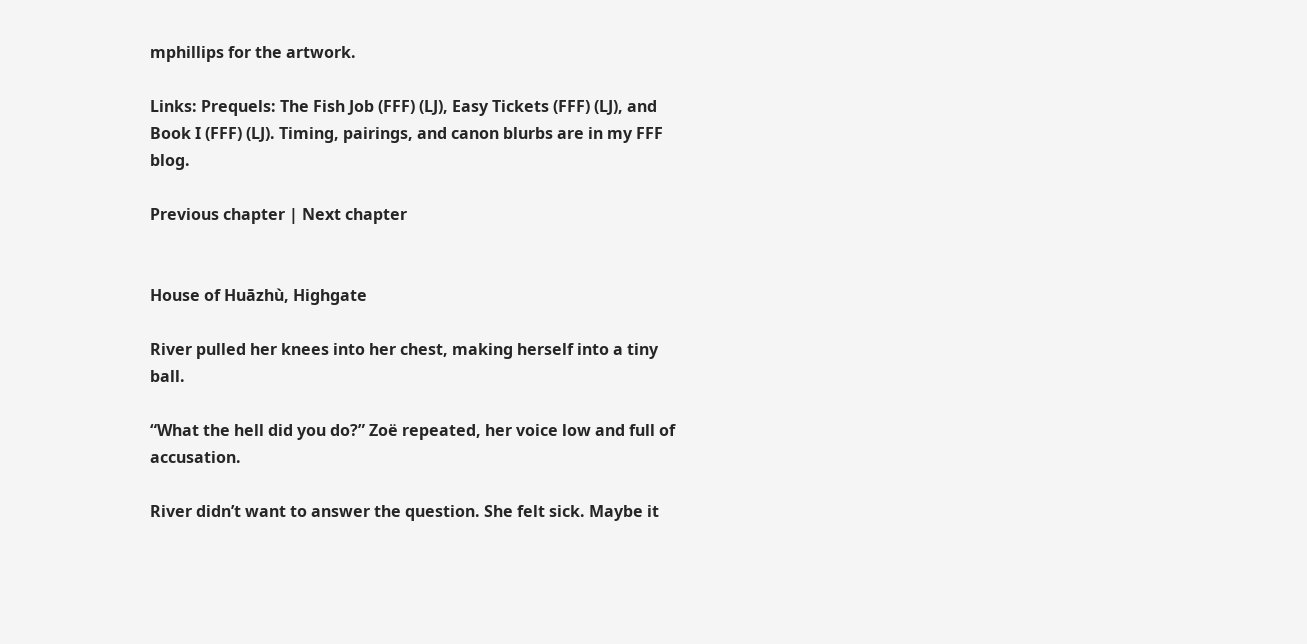mphillips for the artwork.

Links: Prequels: The Fish Job (FFF) (LJ), Easy Tickets (FFF) (LJ), and Book I (FFF) (LJ). Timing, pairings, and canon blurbs are in my FFF blog.

Previous chapter | Next chapter


House of Huāzhù, Highgate

River pulled her knees into her chest, making herself into a tiny ball.

“What the hell did you do?” Zoë repeated, her voice low and full of accusation.

River didn’t want to answer the question. She felt sick. Maybe it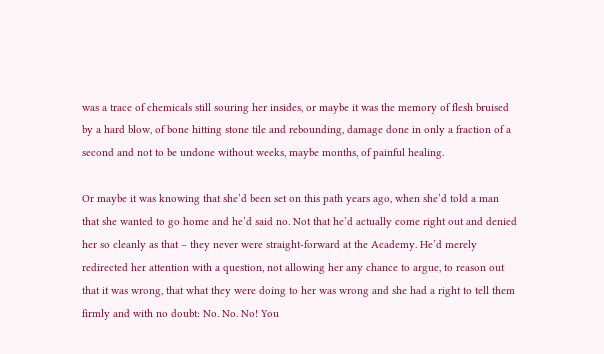was a trace of chemicals still souring her insides, or maybe it was the memory of flesh bruised by a hard blow, of bone hitting stone tile and rebounding, damage done in only a fraction of a second and not to be undone without weeks, maybe months, of painful healing.

Or maybe it was knowing that she’d been set on this path years ago, when she’d told a man that she wanted to go home and he’d said no. Not that he’d actually come right out and denied her so cleanly as that – they never were straight-forward at the Academy. He’d merely redirected her attention with a question, not allowing her any chance to argue, to reason out that it was wrong, that what they were doing to her was wrong and she had a right to tell them firmly and with no doubt: No. No. No! You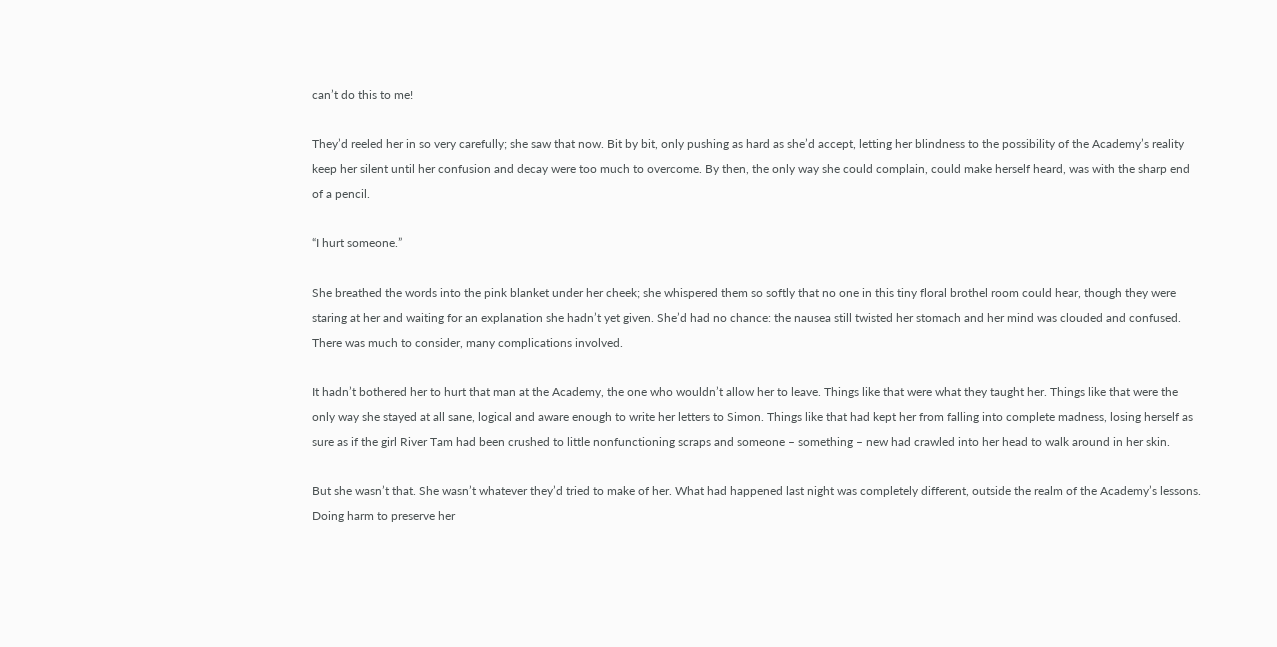can’t do this to me!

They’d reeled her in so very carefully; she saw that now. Bit by bit, only pushing as hard as she’d accept, letting her blindness to the possibility of the Academy’s reality keep her silent until her confusion and decay were too much to overcome. By then, the only way she could complain, could make herself heard, was with the sharp end of a pencil.

“I hurt someone.”

She breathed the words into the pink blanket under her cheek; she whispered them so softly that no one in this tiny floral brothel room could hear, though they were staring at her and waiting for an explanation she hadn’t yet given. She’d had no chance: the nausea still twisted her stomach and her mind was clouded and confused. There was much to consider, many complications involved.

It hadn’t bothered her to hurt that man at the Academy, the one who wouldn’t allow her to leave. Things like that were what they taught her. Things like that were the only way she stayed at all sane, logical and aware enough to write her letters to Simon. Things like that had kept her from falling into complete madness, losing herself as sure as if the girl River Tam had been crushed to little nonfunctioning scraps and someone – something – new had crawled into her head to walk around in her skin.

But she wasn’t that. She wasn’t whatever they’d tried to make of her. What had happened last night was completely different, outside the realm of the Academy’s lessons. Doing harm to preserve her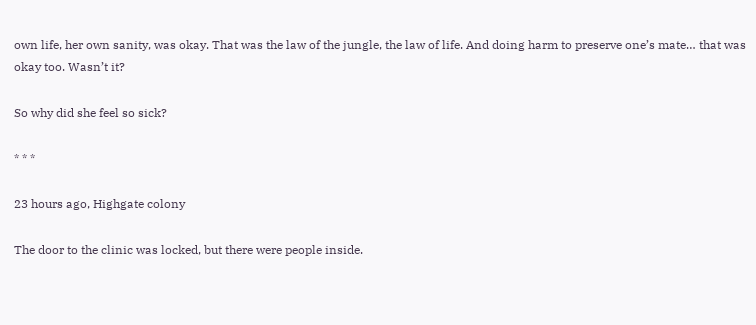own life, her own sanity, was okay. That was the law of the jungle, the law of life. And doing harm to preserve one’s mate… that was okay too. Wasn’t it?

So why did she feel so sick?

* * *

23 hours ago, Highgate colony

The door to the clinic was locked, but there were people inside.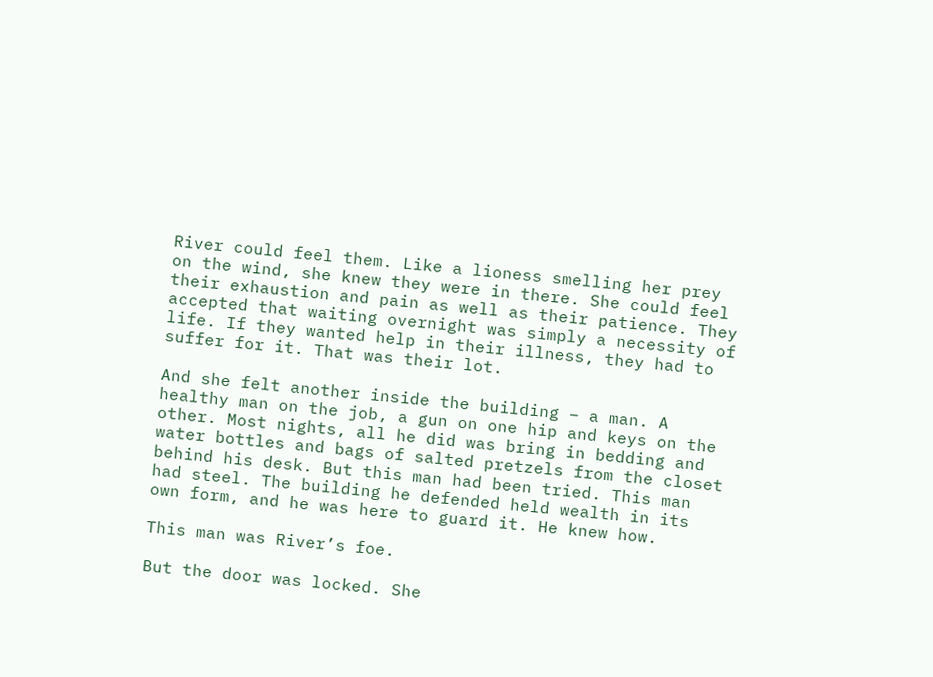River could feel them. Like a lioness smelling her prey on the wind, she knew they were in there. She could feel their exhaustion and pain as well as their patience. They accepted that waiting overnight was simply a necessity of life. If they wanted help in their illness, they had to suffer for it. That was their lot.

And she felt another inside the building – a man. A healthy man on the job, a gun on one hip and keys on the other. Most nights, all he did was bring in bedding and water bottles and bags of salted pretzels from the closet behind his desk. But this man had been tried. This man had steel. The building he defended held wealth in its own form, and he was here to guard it. He knew how.

This man was River’s foe.

But the door was locked. She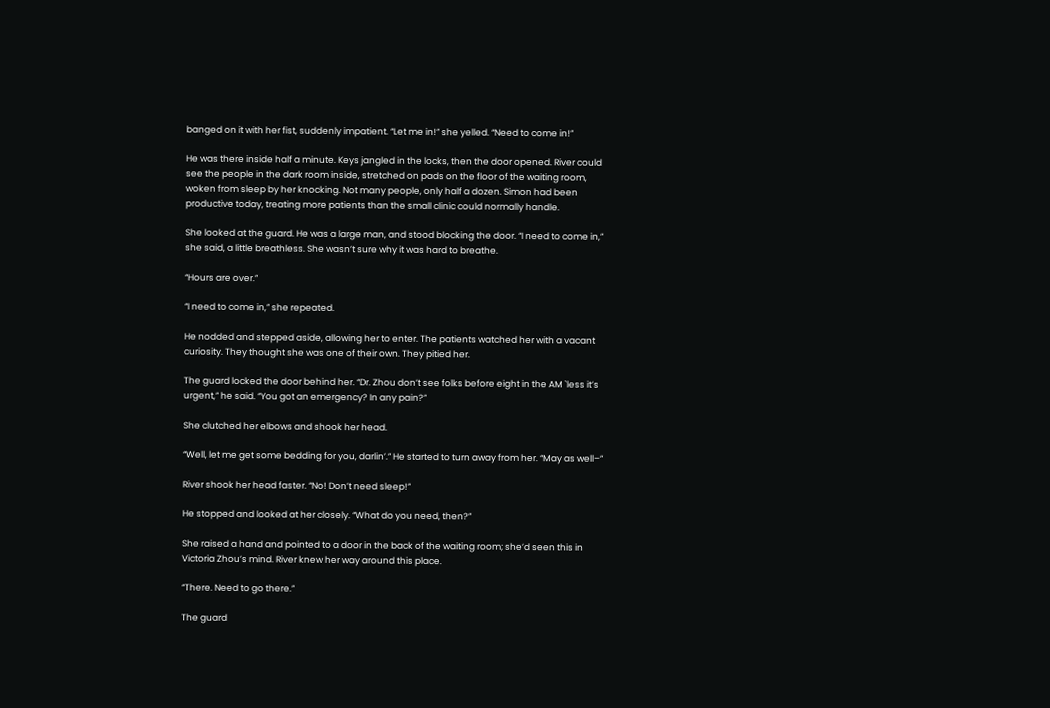banged on it with her fist, suddenly impatient. “Let me in!” she yelled. “Need to come in!”

He was there inside half a minute. Keys jangled in the locks, then the door opened. River could see the people in the dark room inside, stretched on pads on the floor of the waiting room, woken from sleep by her knocking. Not many people, only half a dozen. Simon had been productive today, treating more patients than the small clinic could normally handle.

She looked at the guard. He was a large man, and stood blocking the door. “I need to come in,” she said, a little breathless. She wasn’t sure why it was hard to breathe.

“Hours are over.”

“I need to come in,” she repeated.

He nodded and stepped aside, allowing her to enter. The patients watched her with a vacant curiosity. They thought she was one of their own. They pitied her.

The guard locked the door behind her. “Dr. Zhou don’t see folks before eight in the AM `less it’s urgent,” he said. “You got an emergency? In any pain?”

She clutched her elbows and shook her head.

“Well, let me get some bedding for you, darlin’.” He started to turn away from her. “May as well–”

River shook her head faster. “No! Don’t need sleep!”

He stopped and looked at her closely. “What do you need, then?”

She raised a hand and pointed to a door in the back of the waiting room; she’d seen this in Victoria Zhou’s mind. River knew her way around this place.

“There. Need to go there.”

The guard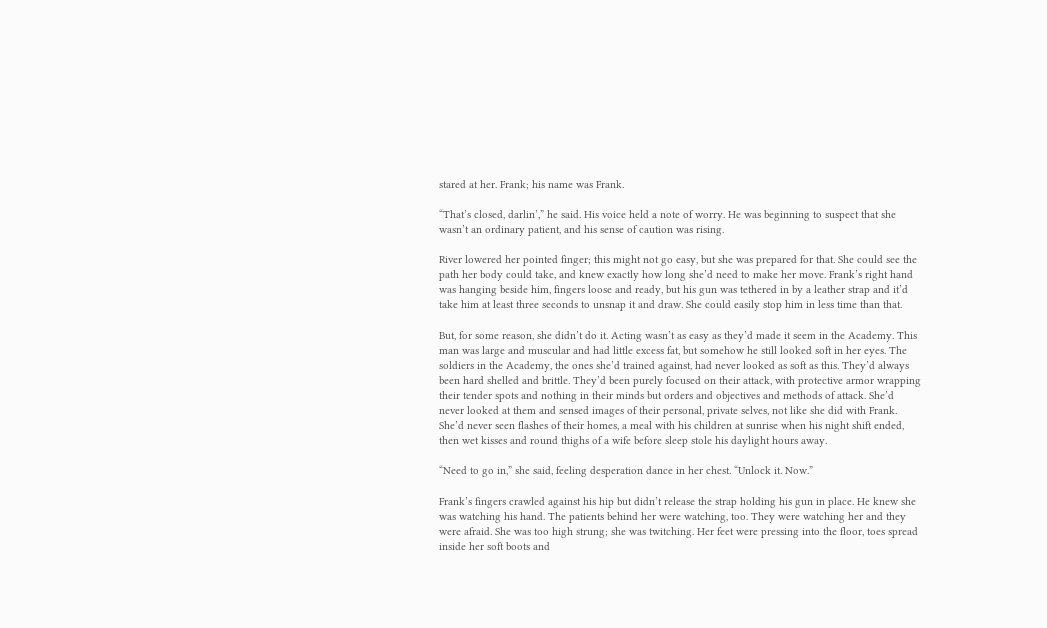stared at her. Frank; his name was Frank.

“That’s closed, darlin’,” he said. His voice held a note of worry. He was beginning to suspect that she wasn’t an ordinary patient, and his sense of caution was rising.

River lowered her pointed finger; this might not go easy, but she was prepared for that. She could see the path her body could take, and knew exactly how long she’d need to make her move. Frank’s right hand was hanging beside him, fingers loose and ready, but his gun was tethered in by a leather strap and it’d take him at least three seconds to unsnap it and draw. She could easily stop him in less time than that.

But, for some reason, she didn’t do it. Acting wasn’t as easy as they’d made it seem in the Academy. This man was large and muscular and had little excess fat, but somehow he still looked soft in her eyes. The soldiers in the Academy, the ones she’d trained against, had never looked as soft as this. They’d always been hard shelled and brittle. They’d been purely focused on their attack, with protective armor wrapping their tender spots and nothing in their minds but orders and objectives and methods of attack. She’d never looked at them and sensed images of their personal, private selves, not like she did with Frank. She’d never seen flashes of their homes, a meal with his children at sunrise when his night shift ended, then wet kisses and round thighs of a wife before sleep stole his daylight hours away.

“Need to go in,” she said, feeling desperation dance in her chest. “Unlock it. Now.”

Frank’s fingers crawled against his hip but didn’t release the strap holding his gun in place. He knew she was watching his hand. The patients behind her were watching, too. They were watching her and they were afraid. She was too high strung; she was twitching. Her feet were pressing into the floor, toes spread inside her soft boots and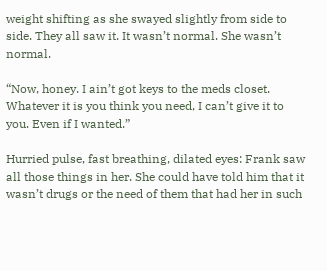weight shifting as she swayed slightly from side to side. They all saw it. It wasn’t normal. She wasn’t normal.

“Now, honey. I ain’t got keys to the meds closet. Whatever it is you think you need, I can’t give it to you. Even if I wanted.”

Hurried pulse, fast breathing, dilated eyes: Frank saw all those things in her. She could have told him that it wasn’t drugs or the need of them that had her in such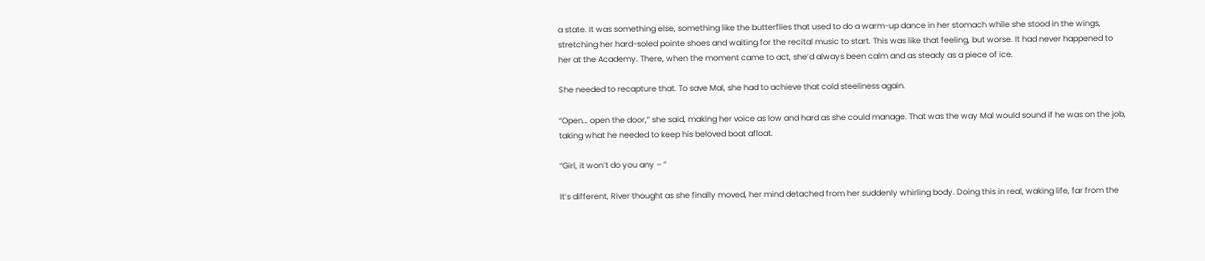a state. It was something else, something like the butterflies that used to do a warm-up dance in her stomach while she stood in the wings, stretching her hard-soled pointe shoes and waiting for the recital music to start. This was like that feeling, but worse. It had never happened to her at the Academy. There, when the moment came to act, she’d always been calm and as steady as a piece of ice.

She needed to recapture that. To save Mal, she had to achieve that cold steeliness again.

“Open… open the door,” she said, making her voice as low and hard as she could manage. That was the way Mal would sound if he was on the job, taking what he needed to keep his beloved boat afloat.

“Girl, it won’t do you any – ”

It’s different, River thought as she finally moved, her mind detached from her suddenly whirling body. Doing this in real, waking life, far from the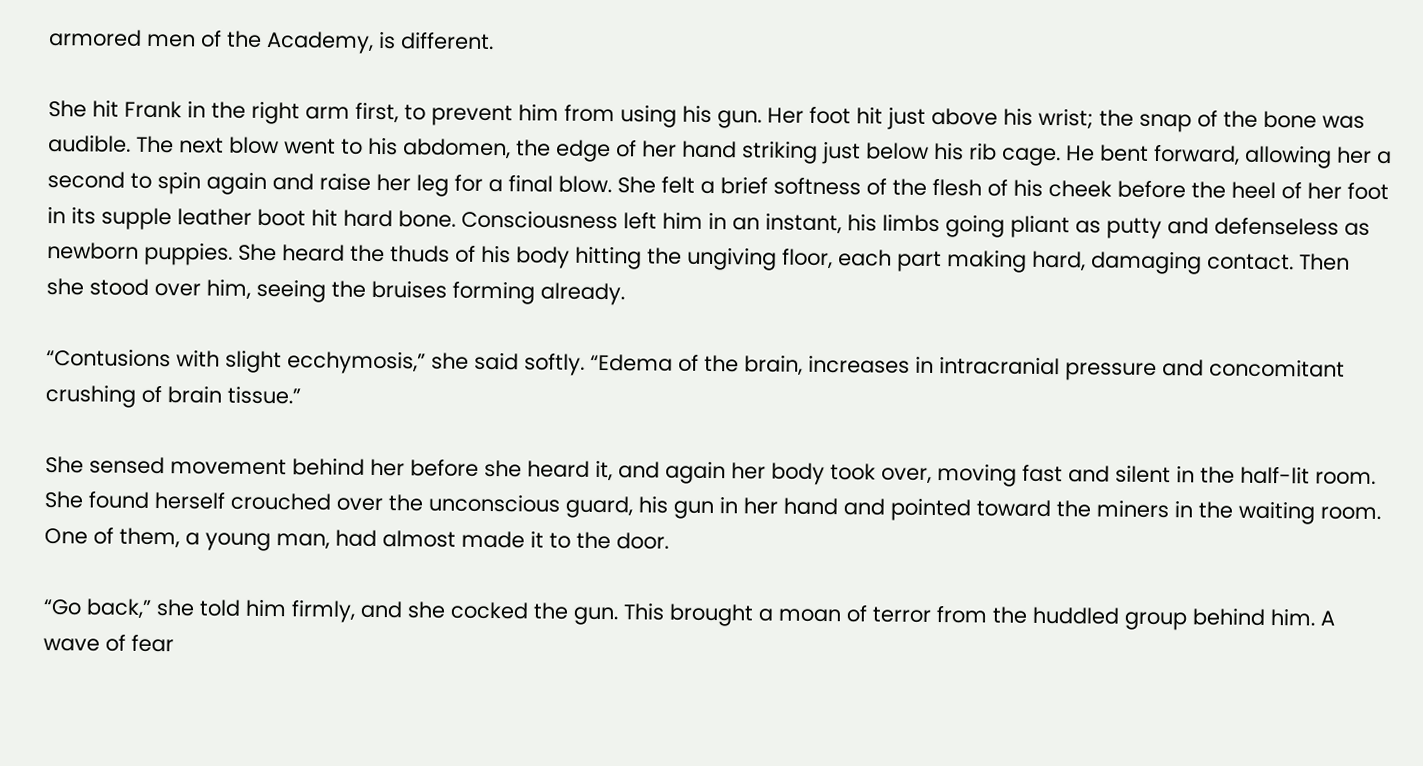armored men of the Academy, is different.

She hit Frank in the right arm first, to prevent him from using his gun. Her foot hit just above his wrist; the snap of the bone was audible. The next blow went to his abdomen, the edge of her hand striking just below his rib cage. He bent forward, allowing her a second to spin again and raise her leg for a final blow. She felt a brief softness of the flesh of his cheek before the heel of her foot in its supple leather boot hit hard bone. Consciousness left him in an instant, his limbs going pliant as putty and defenseless as newborn puppies. She heard the thuds of his body hitting the ungiving floor, each part making hard, damaging contact. Then she stood over him, seeing the bruises forming already.

“Contusions with slight ecchymosis,” she said softly. “Edema of the brain, increases in intracranial pressure and concomitant crushing of brain tissue.”

She sensed movement behind her before she heard it, and again her body took over, moving fast and silent in the half-lit room. She found herself crouched over the unconscious guard, his gun in her hand and pointed toward the miners in the waiting room. One of them, a young man, had almost made it to the door.

“Go back,” she told him firmly, and she cocked the gun. This brought a moan of terror from the huddled group behind him. A wave of fear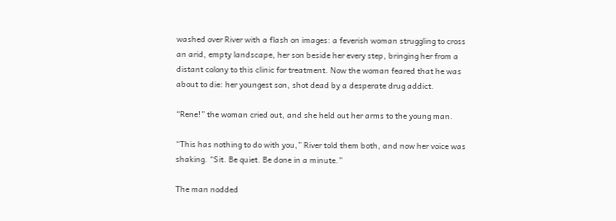washed over River with a flash on images: a feverish woman struggling to cross an arid, empty landscape, her son beside her every step, bringing her from a distant colony to this clinic for treatment. Now the woman feared that he was about to die: her youngest son, shot dead by a desperate drug addict.

“Rene!” the woman cried out, and she held out her arms to the young man.

“This has nothing to do with you,” River told them both, and now her voice was shaking. “Sit. Be quiet. Be done in a minute.”

The man nodded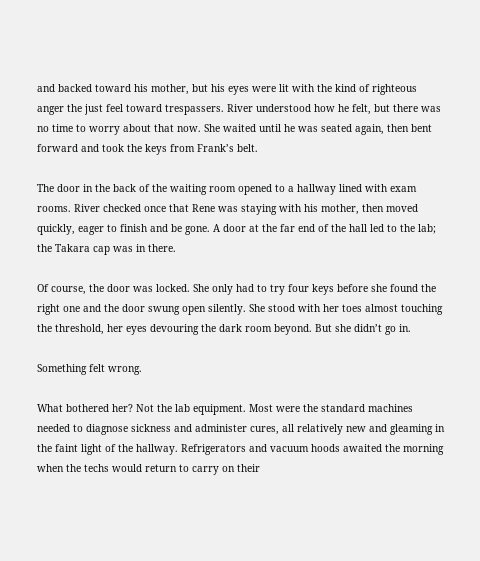and backed toward his mother, but his eyes were lit with the kind of righteous anger the just feel toward trespassers. River understood how he felt, but there was no time to worry about that now. She waited until he was seated again, then bent forward and took the keys from Frank’s belt.

The door in the back of the waiting room opened to a hallway lined with exam rooms. River checked once that Rene was staying with his mother, then moved quickly, eager to finish and be gone. A door at the far end of the hall led to the lab; the Takara cap was in there.

Of course, the door was locked. She only had to try four keys before she found the right one and the door swung open silently. She stood with her toes almost touching the threshold, her eyes devouring the dark room beyond. But she didn’t go in.

Something felt wrong.

What bothered her? Not the lab equipment. Most were the standard machines needed to diagnose sickness and administer cures, all relatively new and gleaming in the faint light of the hallway. Refrigerators and vacuum hoods awaited the morning when the techs would return to carry on their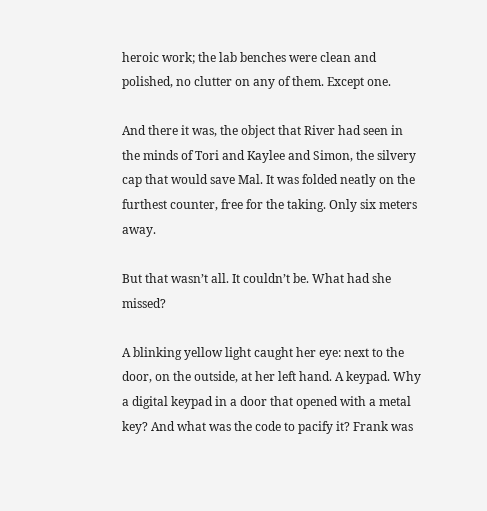heroic work; the lab benches were clean and polished, no clutter on any of them. Except one.

And there it was, the object that River had seen in the minds of Tori and Kaylee and Simon, the silvery cap that would save Mal. It was folded neatly on the furthest counter, free for the taking. Only six meters away.

But that wasn’t all. It couldn’t be. What had she missed?

A blinking yellow light caught her eye: next to the door, on the outside, at her left hand. A keypad. Why a digital keypad in a door that opened with a metal key? And what was the code to pacify it? Frank was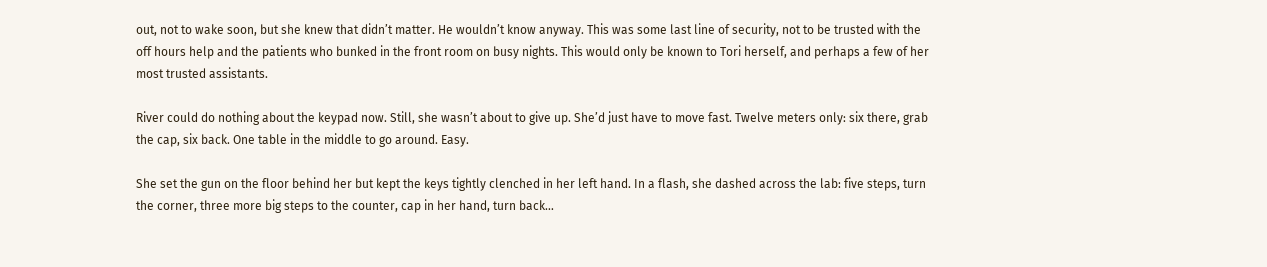out, not to wake soon, but she knew that didn’t matter. He wouldn’t know anyway. This was some last line of security, not to be trusted with the off hours help and the patients who bunked in the front room on busy nights. This would only be known to Tori herself, and perhaps a few of her most trusted assistants.

River could do nothing about the keypad now. Still, she wasn’t about to give up. She’d just have to move fast. Twelve meters only: six there, grab the cap, six back. One table in the middle to go around. Easy.

She set the gun on the floor behind her but kept the keys tightly clenched in her left hand. In a flash, she dashed across the lab: five steps, turn the corner, three more big steps to the counter, cap in her hand, turn back…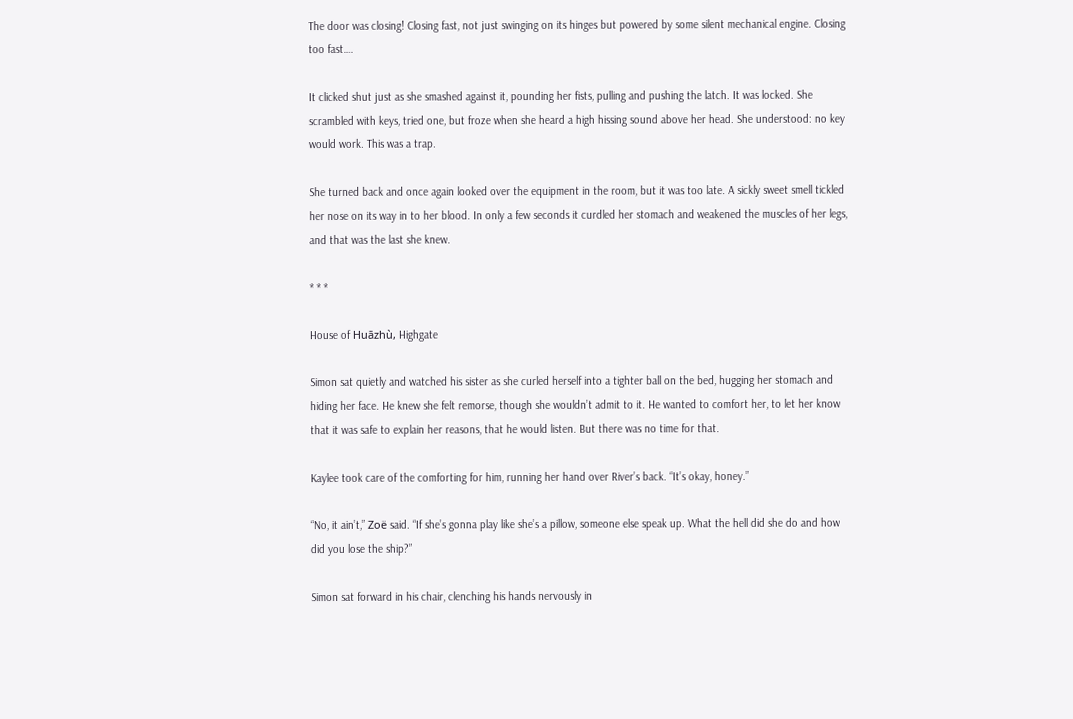The door was closing! Closing fast, not just swinging on its hinges but powered by some silent mechanical engine. Closing too fast….

It clicked shut just as she smashed against it, pounding her fists, pulling and pushing the latch. It was locked. She scrambled with keys, tried one, but froze when she heard a high hissing sound above her head. She understood: no key would work. This was a trap.

She turned back and once again looked over the equipment in the room, but it was too late. A sickly sweet smell tickled her nose on its way in to her blood. In only a few seconds it curdled her stomach and weakened the muscles of her legs, and that was the last she knew.

* * *

House of Huāzhù, Highgate

Simon sat quietly and watched his sister as she curled herself into a tighter ball on the bed, hugging her stomach and hiding her face. He knew she felt remorse, though she wouldn’t admit to it. He wanted to comfort her, to let her know that it was safe to explain her reasons, that he would listen. But there was no time for that.

Kaylee took care of the comforting for him, running her hand over River’s back. “It’s okay, honey.”

“No, it ain’t,” Zoë said. “If she’s gonna play like she’s a pillow, someone else speak up. What the hell did she do and how did you lose the ship?”

Simon sat forward in his chair, clenching his hands nervously in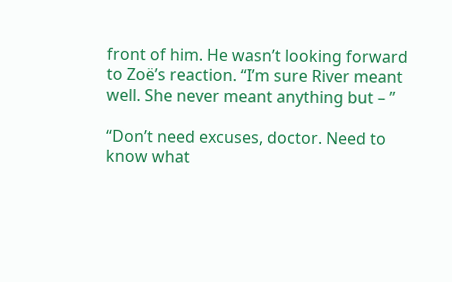front of him. He wasn’t looking forward to Zoë’s reaction. “I’m sure River meant well. She never meant anything but – ”

“Don’t need excuses, doctor. Need to know what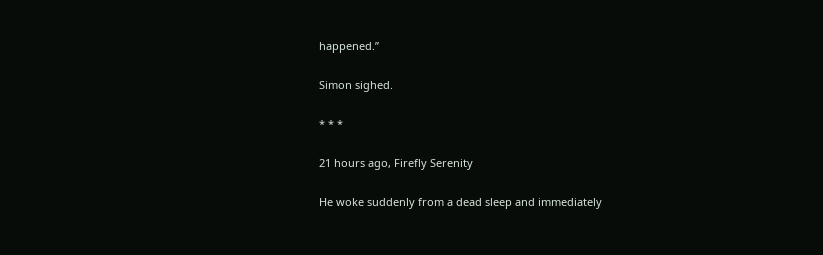happened.”

Simon sighed.

* * *

21 hours ago, Firefly Serenity

He woke suddenly from a dead sleep and immediately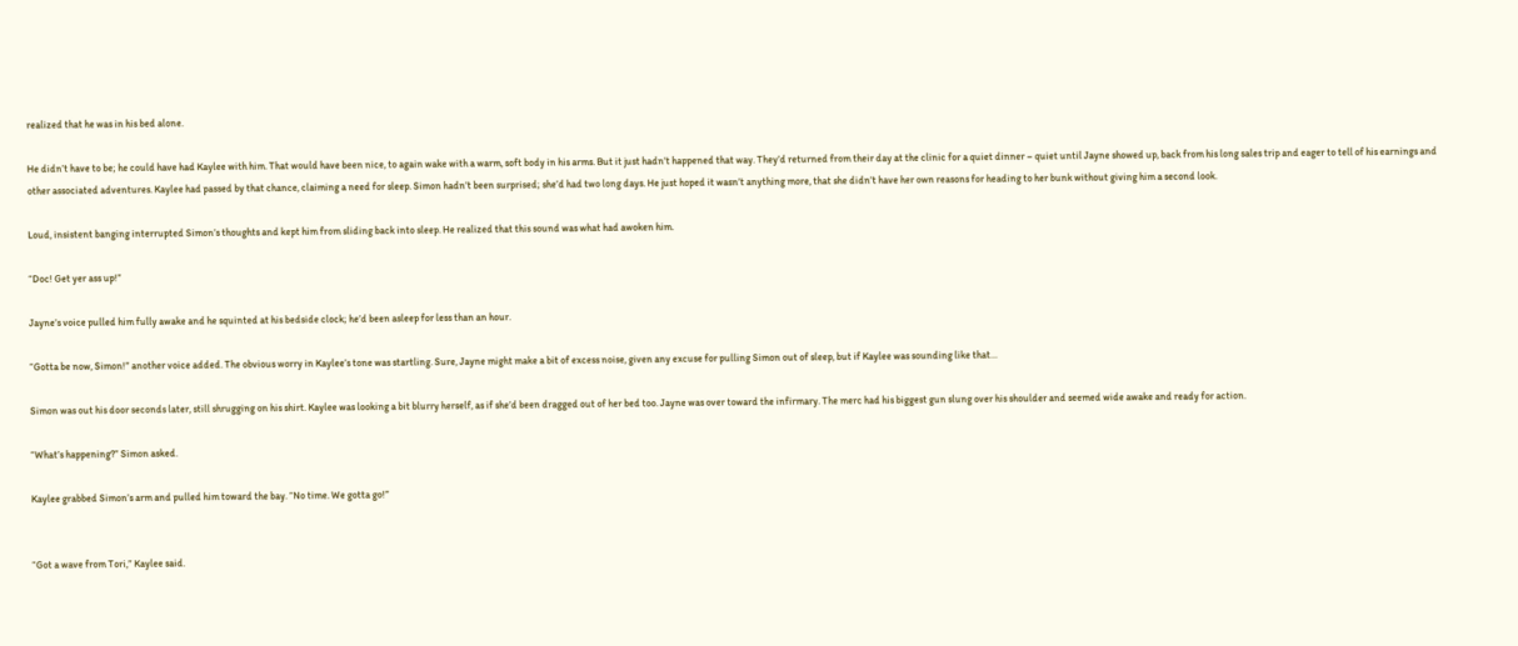realized that he was in his bed alone.

He didn’t have to be; he could have had Kaylee with him. That would have been nice, to again wake with a warm, soft body in his arms. But it just hadn’t happened that way. They’d returned from their day at the clinic for a quiet dinner – quiet until Jayne showed up, back from his long sales trip and eager to tell of his earnings and other associated adventures. Kaylee had passed by that chance, claiming a need for sleep. Simon hadn’t been surprised; she’d had two long days. He just hoped it wasn’t anything more, that she didn’t have her own reasons for heading to her bunk without giving him a second look.

Loud, insistent banging interrupted Simon’s thoughts and kept him from sliding back into sleep. He realized that this sound was what had awoken him.

“Doc! Get yer ass up!”

Jayne’s voice pulled him fully awake and he squinted at his bedside clock; he’d been asleep for less than an hour.

“Gotta be now, Simon!” another voice added. The obvious worry in Kaylee’s tone was startling. Sure, Jayne might make a bit of excess noise, given any excuse for pulling Simon out of sleep, but if Kaylee was sounding like that…

Simon was out his door seconds later, still shrugging on his shirt. Kaylee was looking a bit blurry herself, as if she’d been dragged out of her bed too. Jayne was over toward the infirmary. The merc had his biggest gun slung over his shoulder and seemed wide awake and ready for action.

“What’s happening?” Simon asked.

Kaylee grabbed Simon’s arm and pulled him toward the bay. “No time. We gotta go!”


“Got a wave from Tori,” Kaylee said.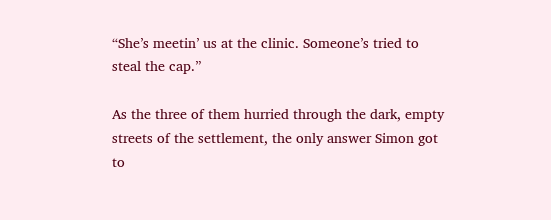“She’s meetin’ us at the clinic. Someone’s tried to steal the cap.”

As the three of them hurried through the dark, empty streets of the settlement, the only answer Simon got to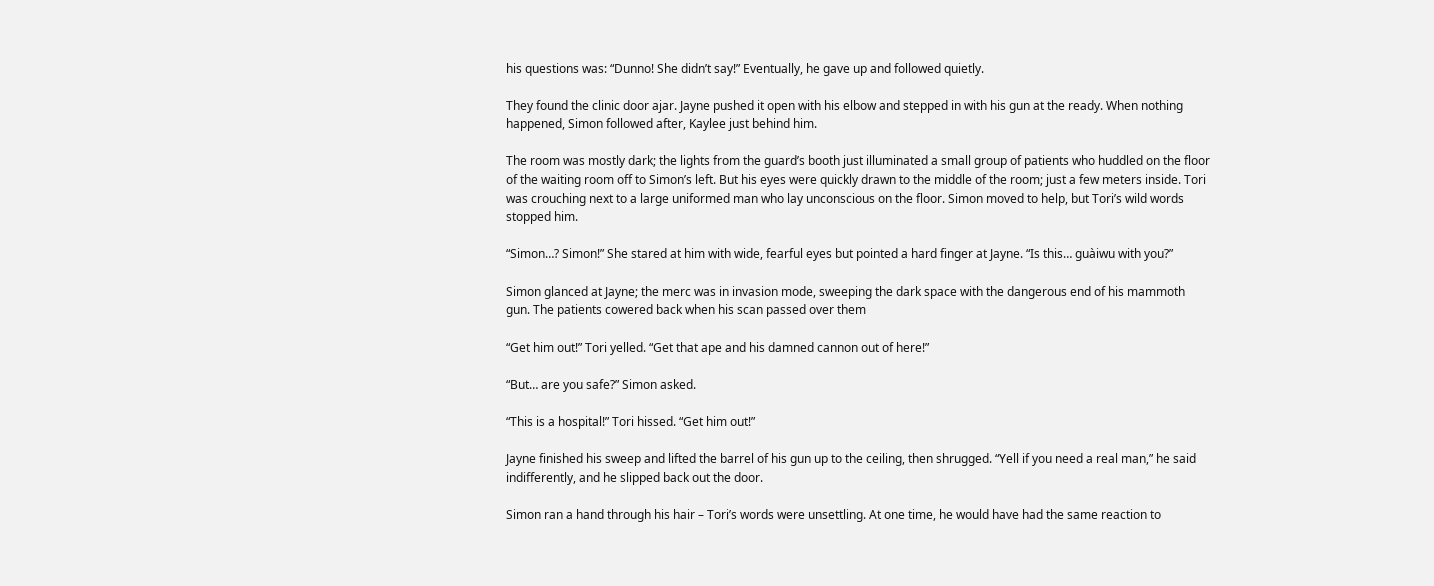his questions was: “Dunno! She didn’t say!” Eventually, he gave up and followed quietly.

They found the clinic door ajar. Jayne pushed it open with his elbow and stepped in with his gun at the ready. When nothing happened, Simon followed after, Kaylee just behind him.

The room was mostly dark; the lights from the guard’s booth just illuminated a small group of patients who huddled on the floor of the waiting room off to Simon’s left. But his eyes were quickly drawn to the middle of the room; just a few meters inside. Tori was crouching next to a large uniformed man who lay unconscious on the floor. Simon moved to help, but Tori’s wild words stopped him.

“Simon…? Simon!” She stared at him with wide, fearful eyes but pointed a hard finger at Jayne. “Is this… guàiwu with you?”

Simon glanced at Jayne; the merc was in invasion mode, sweeping the dark space with the dangerous end of his mammoth gun. The patients cowered back when his scan passed over them

“Get him out!” Tori yelled. “Get that ape and his damned cannon out of here!”

“But… are you safe?” Simon asked.

“This is a hospital!” Tori hissed. “Get him out!”

Jayne finished his sweep and lifted the barrel of his gun up to the ceiling, then shrugged. “Yell if you need a real man,” he said indifferently, and he slipped back out the door.

Simon ran a hand through his hair – Tori’s words were unsettling. At one time, he would have had the same reaction to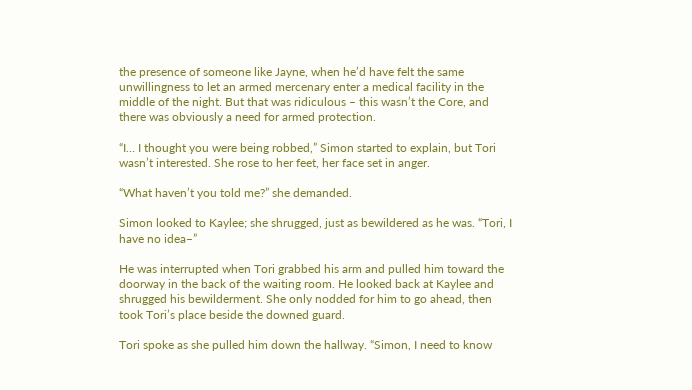the presence of someone like Jayne, when he’d have felt the same unwillingness to let an armed mercenary enter a medical facility in the middle of the night. But that was ridiculous – this wasn’t the Core, and there was obviously a need for armed protection.

“I… I thought you were being robbed,” Simon started to explain, but Tori wasn’t interested. She rose to her feet, her face set in anger.

“What haven’t you told me?” she demanded.

Simon looked to Kaylee; she shrugged, just as bewildered as he was. “Tori, I have no idea–”

He was interrupted when Tori grabbed his arm and pulled him toward the doorway in the back of the waiting room. He looked back at Kaylee and shrugged his bewilderment. She only nodded for him to go ahead, then took Tori’s place beside the downed guard.

Tori spoke as she pulled him down the hallway. “Simon, I need to know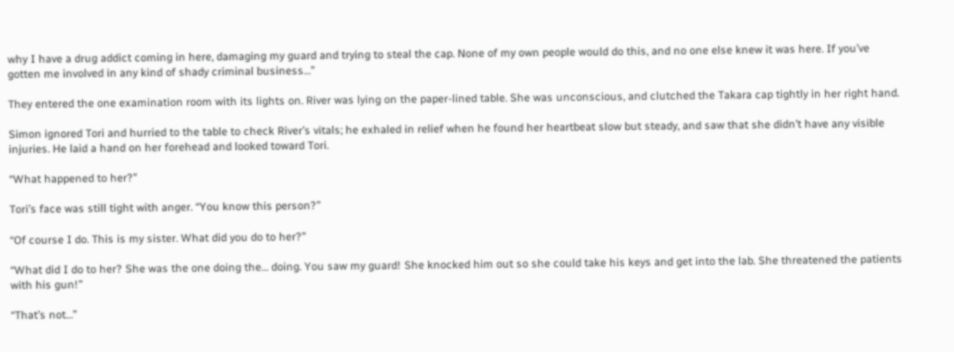why I have a drug addict coming in here, damaging my guard and trying to steal the cap. None of my own people would do this, and no one else knew it was here. If you’ve gotten me involved in any kind of shady criminal business…”

They entered the one examination room with its lights on. River was lying on the paper-lined table. She was unconscious, and clutched the Takara cap tightly in her right hand.

Simon ignored Tori and hurried to the table to check River’s vitals; he exhaled in relief when he found her heartbeat slow but steady, and saw that she didn’t have any visible injuries. He laid a hand on her forehead and looked toward Tori.

“What happened to her?”

Tori’s face was still tight with anger. “You know this person?”

“Of course I do. This is my sister. What did you do to her?”

“What did I do to her? She was the one doing the… doing. You saw my guard! She knocked him out so she could take his keys and get into the lab. She threatened the patients with his gun!”

“That’s not…”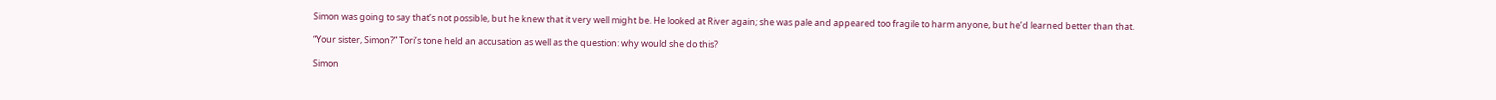Simon was going to say that’s not possible, but he knew that it very well might be. He looked at River again; she was pale and appeared too fragile to harm anyone, but he’d learned better than that.

“Your sister, Simon?” Tori’s tone held an accusation as well as the question: why would she do this?

Simon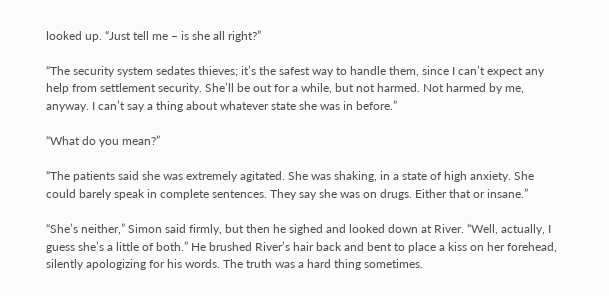looked up. “Just tell me – is she all right?”

“The security system sedates thieves; it’s the safest way to handle them, since I can’t expect any help from settlement security. She’ll be out for a while, but not harmed. Not harmed by me, anyway. I can’t say a thing about whatever state she was in before.”

“What do you mean?”

“The patients said she was extremely agitated. She was shaking, in a state of high anxiety. She could barely speak in complete sentences. They say she was on drugs. Either that or insane.”

“She’s neither,” Simon said firmly, but then he sighed and looked down at River. “Well, actually, I guess she’s a little of both.” He brushed River’s hair back and bent to place a kiss on her forehead, silently apologizing for his words. The truth was a hard thing sometimes.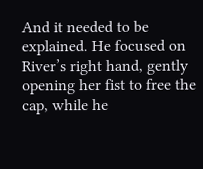And it needed to be explained. He focused on River’s right hand, gently opening her fist to free the cap, while he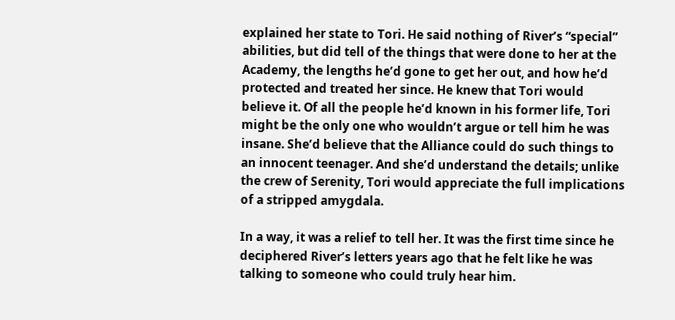explained her state to Tori. He said nothing of River’s “special” abilities, but did tell of the things that were done to her at the Academy, the lengths he’d gone to get her out, and how he’d protected and treated her since. He knew that Tori would believe it. Of all the people he’d known in his former life, Tori might be the only one who wouldn’t argue or tell him he was insane. She’d believe that the Alliance could do such things to an innocent teenager. And she’d understand the details; unlike the crew of Serenity, Tori would appreciate the full implications of a stripped amygdala.

In a way, it was a relief to tell her. It was the first time since he deciphered River’s letters years ago that he felt like he was talking to someone who could truly hear him.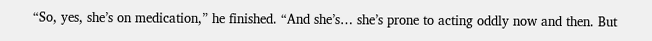“So, yes, she’s on medication,” he finished. “And she’s… she’s prone to acting oddly now and then. But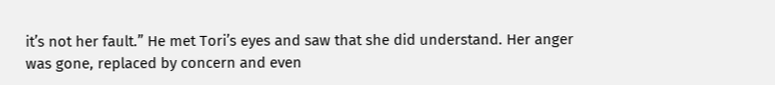it’s not her fault.” He met Tori’s eyes and saw that she did understand. Her anger was gone, replaced by concern and even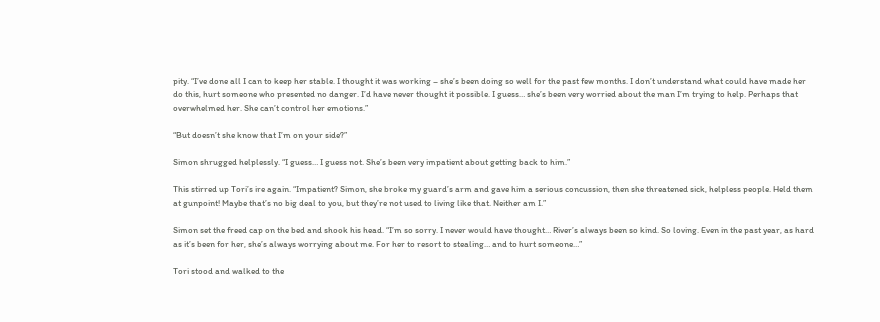pity. “I’ve done all I can to keep her stable. I thought it was working – she’s been doing so well for the past few months. I don’t understand what could have made her do this, hurt someone who presented no danger. I’d have never thought it possible. I guess… she’s been very worried about the man I’m trying to help. Perhaps that overwhelmed her. She can’t control her emotions.”

“But doesn’t she know that I’m on your side?”

Simon shrugged helplessly. “I guess… I guess not. She’s been very impatient about getting back to him.”

This stirred up Tori’s ire again. “Impatient? Simon, she broke my guard’s arm and gave him a serious concussion, then she threatened sick, helpless people. Held them at gunpoint! Maybe that’s no big deal to you, but they’re not used to living like that. Neither am I.”

Simon set the freed cap on the bed and shook his head. “I’m so sorry. I never would have thought… River’s always been so kind. So loving. Even in the past year, as hard as it’s been for her, she’s always worrying about me. For her to resort to stealing… and to hurt someone…”

Tori stood and walked to the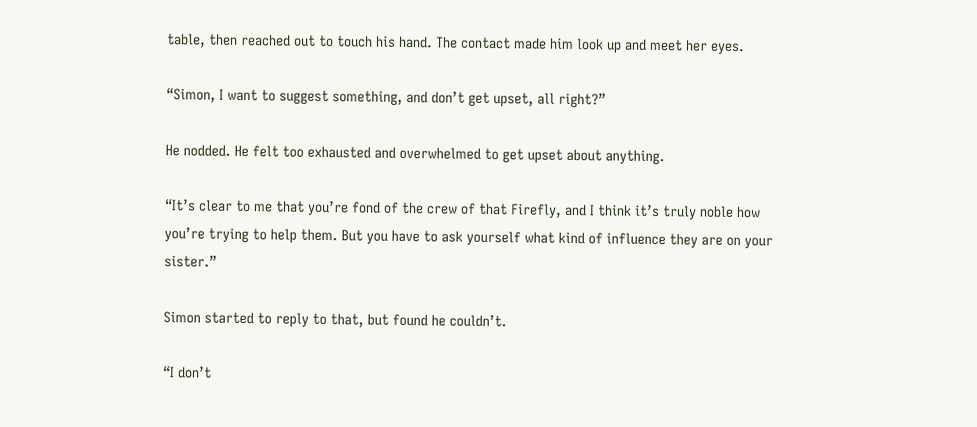table, then reached out to touch his hand. The contact made him look up and meet her eyes.

“Simon, I want to suggest something, and don’t get upset, all right?”

He nodded. He felt too exhausted and overwhelmed to get upset about anything.

“It’s clear to me that you’re fond of the crew of that Firefly, and I think it’s truly noble how you’re trying to help them. But you have to ask yourself what kind of influence they are on your sister.”

Simon started to reply to that, but found he couldn’t.

“I don’t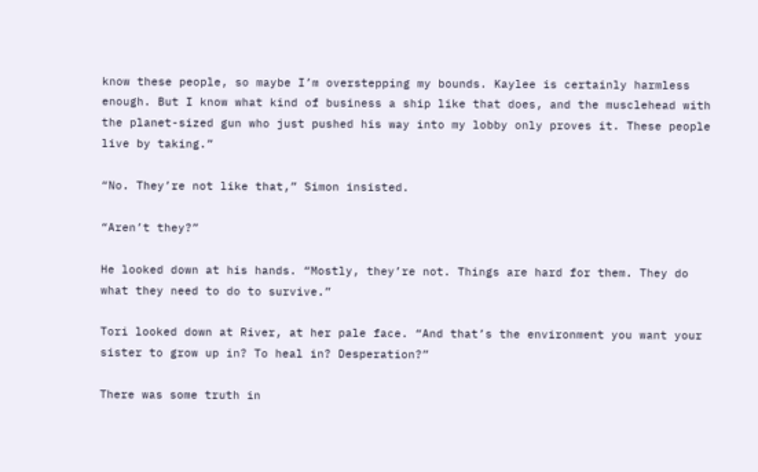know these people, so maybe I’m overstepping my bounds. Kaylee is certainly harmless enough. But I know what kind of business a ship like that does, and the musclehead with the planet-sized gun who just pushed his way into my lobby only proves it. These people live by taking.”

“No. They’re not like that,” Simon insisted.

“Aren’t they?”

He looked down at his hands. “Mostly, they’re not. Things are hard for them. They do what they need to do to survive.”

Tori looked down at River, at her pale face. “And that’s the environment you want your sister to grow up in? To heal in? Desperation?”

There was some truth in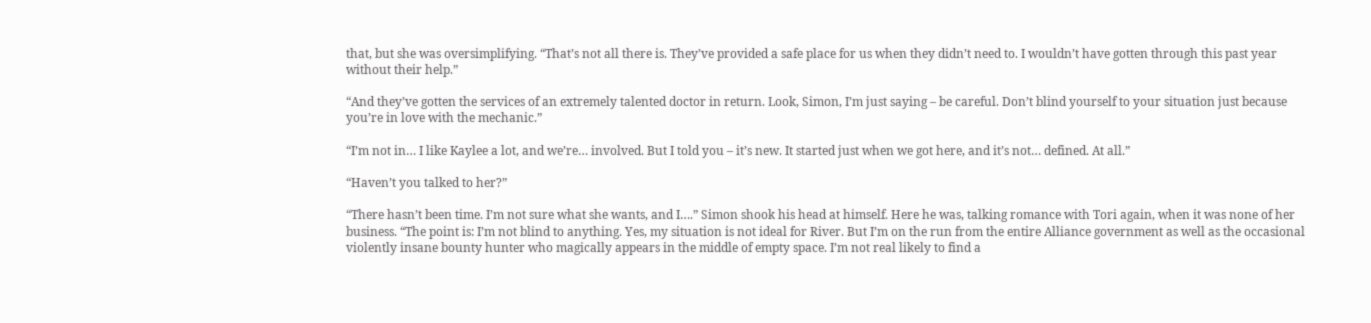that, but she was oversimplifying. “That’s not all there is. They’ve provided a safe place for us when they didn’t need to. I wouldn’t have gotten through this past year without their help.”

“And they’ve gotten the services of an extremely talented doctor in return. Look, Simon, I’m just saying – be careful. Don’t blind yourself to your situation just because you’re in love with the mechanic.”

“I’m not in… I like Kaylee a lot, and we’re… involved. But I told you – it’s new. It started just when we got here, and it’s not… defined. At all.”

“Haven’t you talked to her?”

“There hasn’t been time. I’m not sure what she wants, and I….” Simon shook his head at himself. Here he was, talking romance with Tori again, when it was none of her business. “The point is: I’m not blind to anything. Yes, my situation is not ideal for River. But I’m on the run from the entire Alliance government as well as the occasional violently insane bounty hunter who magically appears in the middle of empty space. I’m not real likely to find a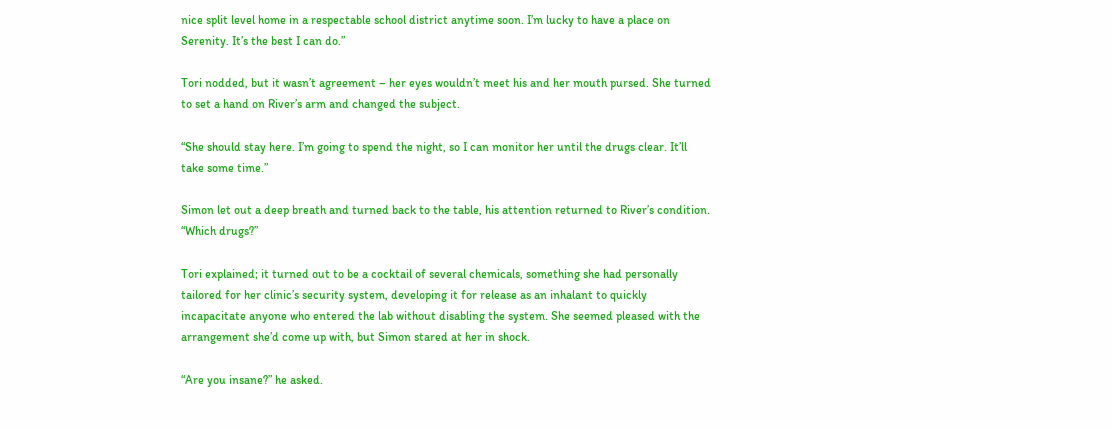nice split level home in a respectable school district anytime soon. I’m lucky to have a place on Serenity. It’s the best I can do.”

Tori nodded, but it wasn’t agreement – her eyes wouldn’t meet his and her mouth pursed. She turned to set a hand on River’s arm and changed the subject.

“She should stay here. I’m going to spend the night, so I can monitor her until the drugs clear. It’ll take some time.”

Simon let out a deep breath and turned back to the table, his attention returned to River’s condition. “Which drugs?”

Tori explained; it turned out to be a cocktail of several chemicals, something she had personally tailored for her clinic’s security system, developing it for release as an inhalant to quickly incapacitate anyone who entered the lab without disabling the system. She seemed pleased with the arrangement she’d come up with, but Simon stared at her in shock.

“Are you insane?” he asked.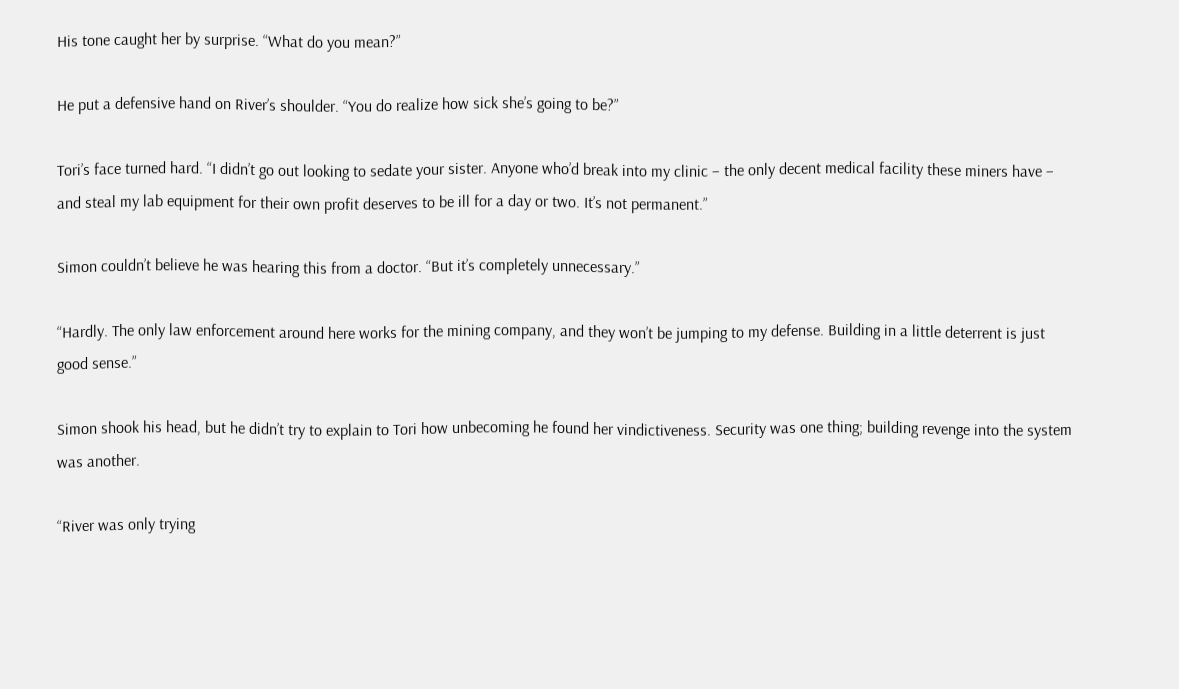His tone caught her by surprise. “What do you mean?”

He put a defensive hand on River’s shoulder. “You do realize how sick she’s going to be?”

Tori’s face turned hard. “I didn’t go out looking to sedate your sister. Anyone who’d break into my clinic – the only decent medical facility these miners have – and steal my lab equipment for their own profit deserves to be ill for a day or two. It’s not permanent.”

Simon couldn’t believe he was hearing this from a doctor. “But it’s completely unnecessary.”

“Hardly. The only law enforcement around here works for the mining company, and they won’t be jumping to my defense. Building in a little deterrent is just good sense.”

Simon shook his head, but he didn’t try to explain to Tori how unbecoming he found her vindictiveness. Security was one thing; building revenge into the system was another.

“River was only trying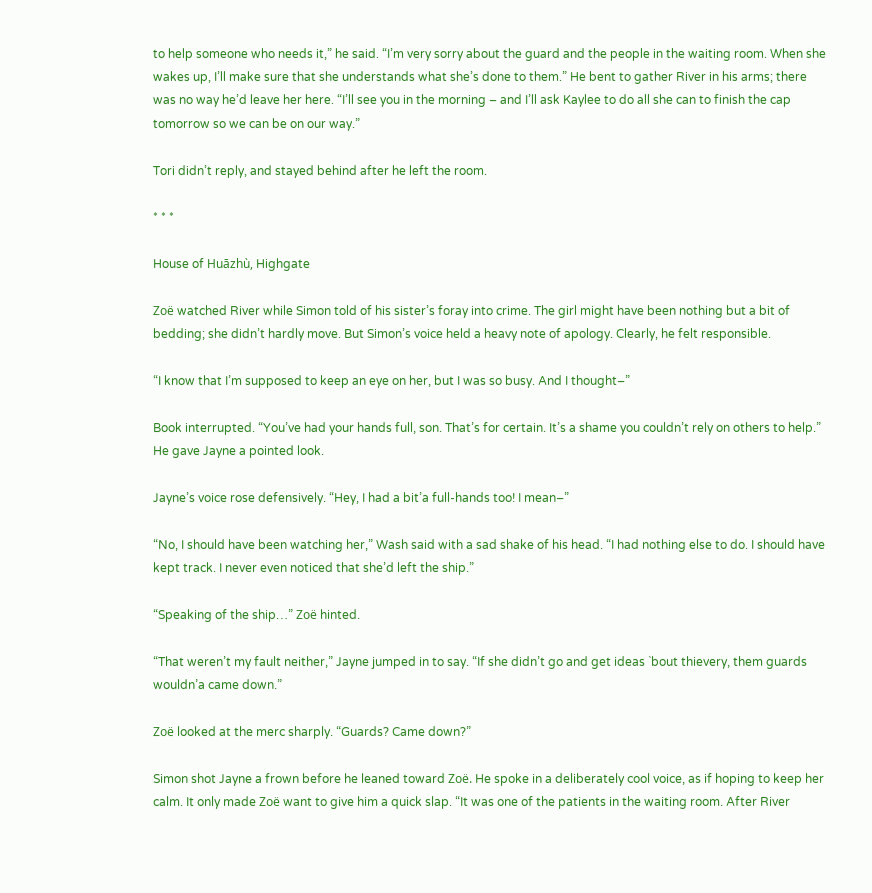to help someone who needs it,” he said. “I’m very sorry about the guard and the people in the waiting room. When she wakes up, I’ll make sure that she understands what she’s done to them.” He bent to gather River in his arms; there was no way he’d leave her here. “I’ll see you in the morning – and I’ll ask Kaylee to do all she can to finish the cap tomorrow so we can be on our way.”

Tori didn’t reply, and stayed behind after he left the room.

* * *

House of Huāzhù, Highgate

Zoë watched River while Simon told of his sister’s foray into crime. The girl might have been nothing but a bit of bedding; she didn’t hardly move. But Simon’s voice held a heavy note of apology. Clearly, he felt responsible.

“I know that I’m supposed to keep an eye on her, but I was so busy. And I thought–”

Book interrupted. “You’ve had your hands full, son. That’s for certain. It’s a shame you couldn’t rely on others to help.” He gave Jayne a pointed look.

Jayne’s voice rose defensively. “Hey, I had a bit’a full-hands too! I mean–”

“No, I should have been watching her,” Wash said with a sad shake of his head. “I had nothing else to do. I should have kept track. I never even noticed that she’d left the ship.”

“Speaking of the ship…” Zoë hinted.

“That weren’t my fault neither,” Jayne jumped in to say. “If she didn’t go and get ideas `bout thievery, them guards wouldn’a came down.”

Zoë looked at the merc sharply. “Guards? Came down?”

Simon shot Jayne a frown before he leaned toward Zoë. He spoke in a deliberately cool voice, as if hoping to keep her calm. It only made Zoë want to give him a quick slap. “It was one of the patients in the waiting room. After River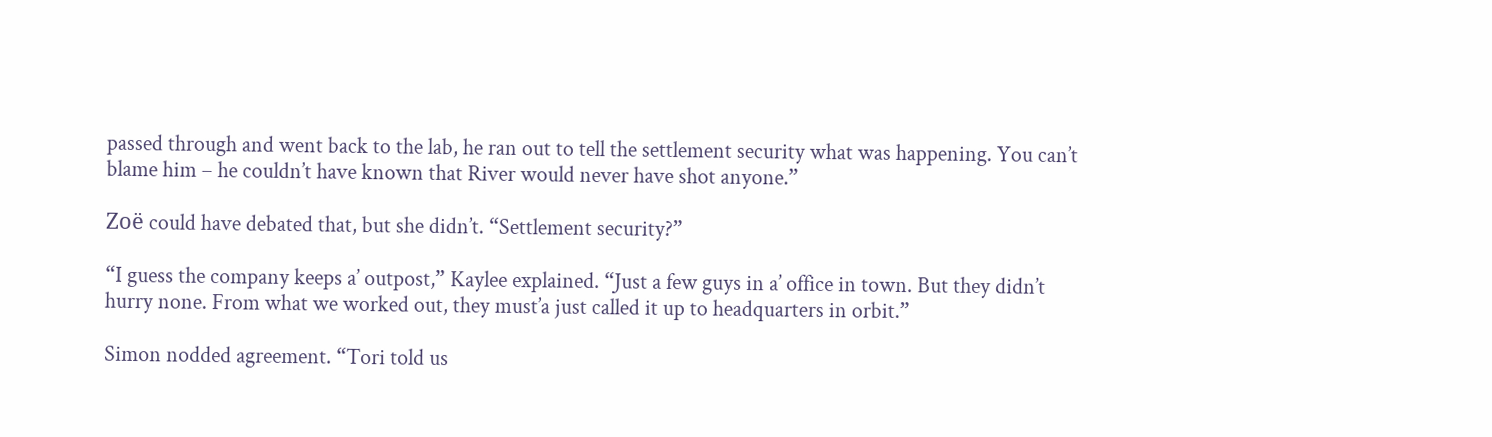passed through and went back to the lab, he ran out to tell the settlement security what was happening. You can’t blame him – he couldn’t have known that River would never have shot anyone.”

Zoë could have debated that, but she didn’t. “Settlement security?”

“I guess the company keeps a’ outpost,” Kaylee explained. “Just a few guys in a’ office in town. But they didn’t hurry none. From what we worked out, they must’a just called it up to headquarters in orbit.”

Simon nodded agreement. “Tori told us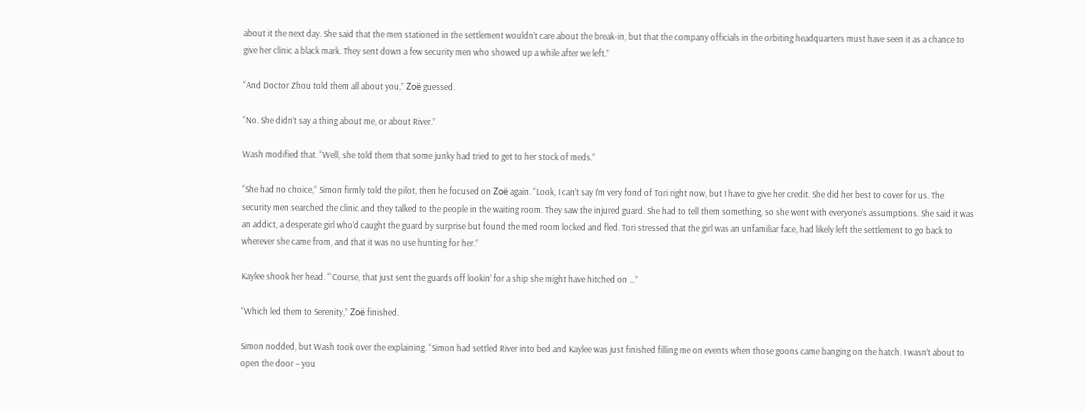about it the next day. She said that the men stationed in the settlement wouldn’t care about the break-in, but that the company officials in the orbiting headquarters must have seen it as a chance to give her clinic a black mark. They sent down a few security men who showed up a while after we left.”

“And Doctor Zhou told them all about you,” Zoë guessed.

“No. She didn’t say a thing about me, or about River.”

Wash modified that. “Well, she told them that some junky had tried to get to her stock of meds.”

“She had no choice,” Simon firmly told the pilot, then he focused on Zoë again. “Look, I can’t say I’m very fond of Tori right now, but I have to give her credit. She did her best to cover for us. The security men searched the clinic and they talked to the people in the waiting room. They saw the injured guard. She had to tell them something, so she went with everyone’s assumptions. She said it was an addict, a desperate girl who’d caught the guard by surprise but found the med room locked and fled. Tori stressed that the girl was an unfamiliar face, had likely left the settlement to go back to wherever she came from, and that it was no use hunting for her.”

Kaylee shook her head. “`Course, that just sent the guards off lookin’ for a ship she might have hitched on …”

“Which led them to Serenity,” Zoë finished.

Simon nodded, but Wash took over the explaining. “Simon had settled River into bed and Kaylee was just finished filling me on events when those goons came banging on the hatch. I wasn’t about to open the door – you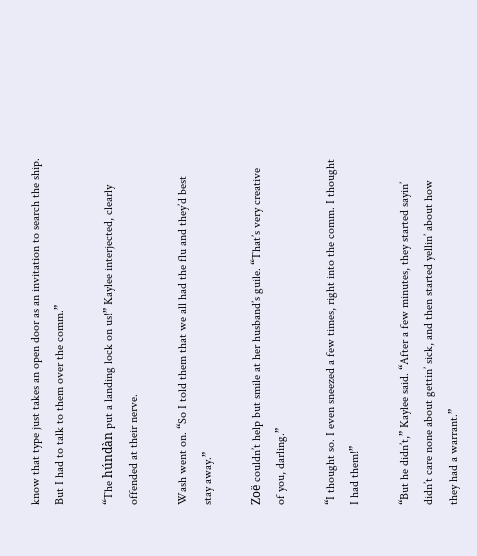know that type just takes an open door as an invitation to search the ship. But I had to talk to them over the comm.”

“The húndàn put a landing lock on us!” Kaylee interjected, clearly offended at their nerve.

Wash went on. “So I told them that we all had the flu and they’d best stay away.”

Zoë couldn’t help but smile at her husband’s guile. “That’s very creative of you, darling.”

“I thought so. I even sneezed a few times, right into the comm. I thought I had them!”

“But he didn’t,” Kaylee said. “After a few minutes, they started sayin’ didn’t care none about gettin’ sick, and then started yellin’ about how they had a warrant.”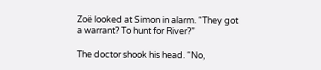Zoë looked at Simon in alarm. “They got a warrant? To hunt for River?”

The doctor shook his head. “No,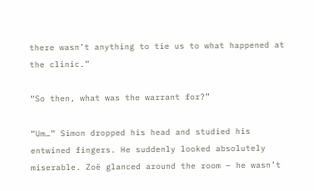there wasn’t anything to tie us to what happened at the clinic.”

“So then, what was the warrant for?”

“Um…” Simon dropped his head and studied his entwined fingers. He suddenly looked absolutely miserable. Zoë glanced around the room – he wasn’t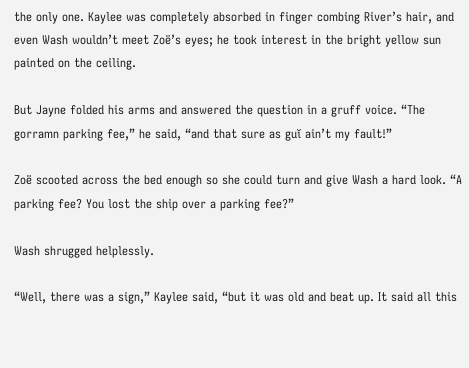the only one. Kaylee was completely absorbed in finger combing River’s hair, and even Wash wouldn’t meet Zoë’s eyes; he took interest in the bright yellow sun painted on the ceiling.

But Jayne folded his arms and answered the question in a gruff voice. “The gorramn parking fee,” he said, “and that sure as guĭ ain’t my fault!”

Zoë scooted across the bed enough so she could turn and give Wash a hard look. “A parking fee? You lost the ship over a parking fee?”

Wash shrugged helplessly.

“Well, there was a sign,” Kaylee said, “but it was old and beat up. It said all this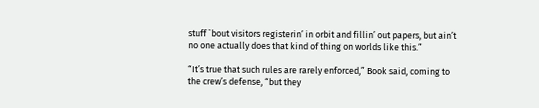stuff `bout visitors registerin’ in orbit and fillin’ out papers, but ain’t no one actually does that kind of thing on worlds like this.”

“It’s true that such rules are rarely enforced,” Book said, coming to the crew’s defense, “but they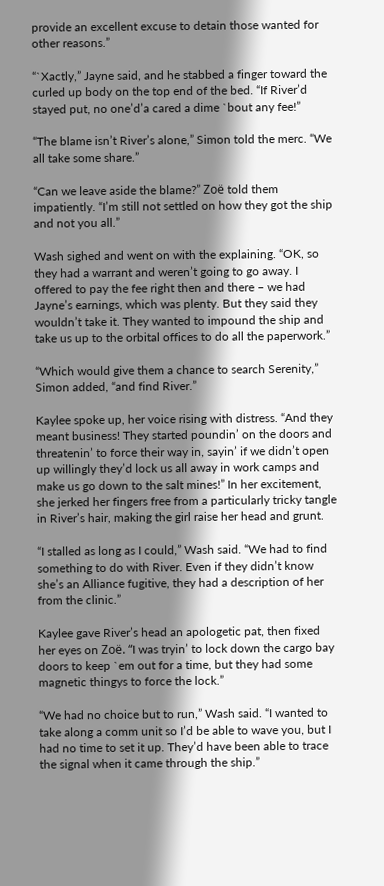provide an excellent excuse to detain those wanted for other reasons.”

“`Xactly,” Jayne said, and he stabbed a finger toward the curled up body on the top end of the bed. “If River’d stayed put, no one’d’a cared a dime `bout any fee!”

“The blame isn’t River’s alone,” Simon told the merc. “We all take some share.”

“Can we leave aside the blame?” Zoë told them impatiently. “I’m still not settled on how they got the ship and not you all.”

Wash sighed and went on with the explaining. “OK, so they had a warrant and weren’t going to go away. I offered to pay the fee right then and there – we had Jayne’s earnings, which was plenty. But they said they wouldn’t take it. They wanted to impound the ship and take us up to the orbital offices to do all the paperwork.”

“Which would give them a chance to search Serenity,” Simon added, “and find River.”

Kaylee spoke up, her voice rising with distress. “And they meant business! They started poundin’ on the doors and threatenin’ to force their way in, sayin’ if we didn’t open up willingly they’d lock us all away in work camps and make us go down to the salt mines!” In her excitement, she jerked her fingers free from a particularly tricky tangle in River’s hair, making the girl raise her head and grunt.

“I stalled as long as I could,” Wash said. “We had to find something to do with River. Even if they didn’t know she’s an Alliance fugitive, they had a description of her from the clinic.”

Kaylee gave River’s head an apologetic pat, then fixed her eyes on Zoë. “I was tryin’ to lock down the cargo bay doors to keep `em out for a time, but they had some magnetic thingys to force the lock.”

“We had no choice but to run,” Wash said. “I wanted to take along a comm unit so I’d be able to wave you, but I had no time to set it up. They’d have been able to trace the signal when it came through the ship.”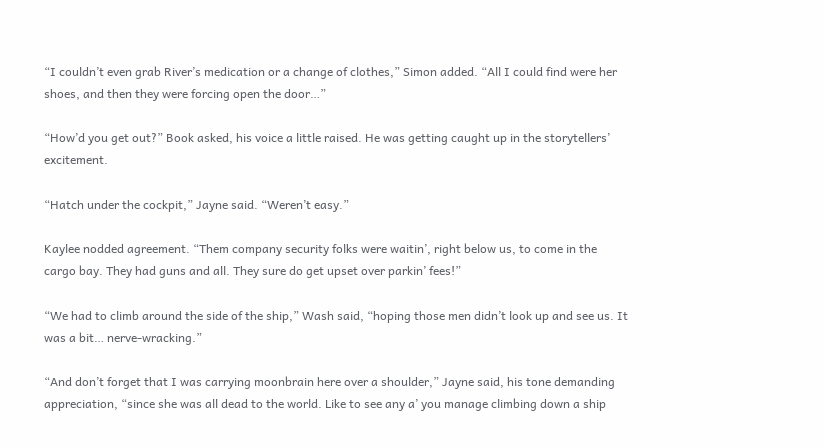“I couldn’t even grab River’s medication or a change of clothes,” Simon added. “All I could find were her shoes, and then they were forcing open the door…”

“How’d you get out?” Book asked, his voice a little raised. He was getting caught up in the storytellers’ excitement.

“Hatch under the cockpit,” Jayne said. “Weren’t easy.”

Kaylee nodded agreement. “Them company security folks were waitin’, right below us, to come in the cargo bay. They had guns and all. They sure do get upset over parkin’ fees!”

“We had to climb around the side of the ship,” Wash said, “hoping those men didn’t look up and see us. It was a bit… nerve-wracking.”

“And don’t forget that I was carrying moonbrain here over a shoulder,” Jayne said, his tone demanding appreciation, “since she was all dead to the world. Like to see any a’ you manage climbing down a ship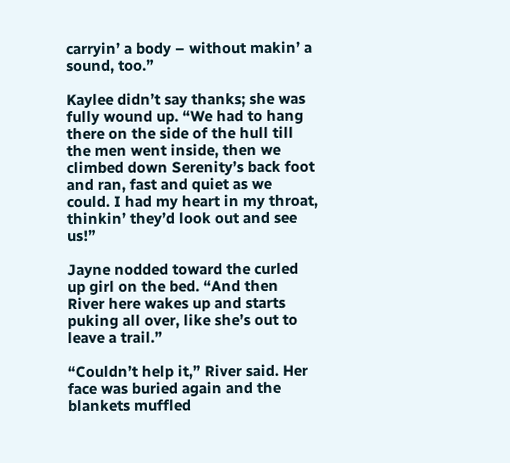carryin’ a body – without makin’ a sound, too.”

Kaylee didn’t say thanks; she was fully wound up. “We had to hang there on the side of the hull till the men went inside, then we climbed down Serenity’s back foot and ran, fast and quiet as we could. I had my heart in my throat, thinkin’ they’d look out and see us!”

Jayne nodded toward the curled up girl on the bed. “And then River here wakes up and starts puking all over, like she’s out to leave a trail.”

“Couldn’t help it,” River said. Her face was buried again and the blankets muffled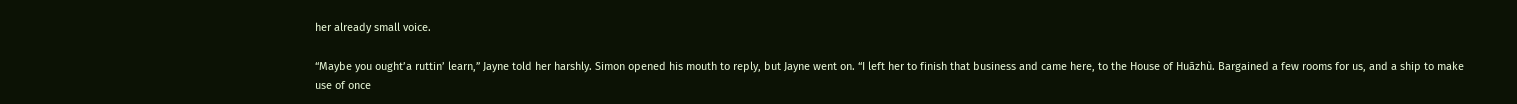her already small voice.

“Maybe you ought’a ruttin’ learn,” Jayne told her harshly. Simon opened his mouth to reply, but Jayne went on. “I left her to finish that business and came here, to the House of Huāzhù. Bargained a few rooms for us, and a ship to make use of once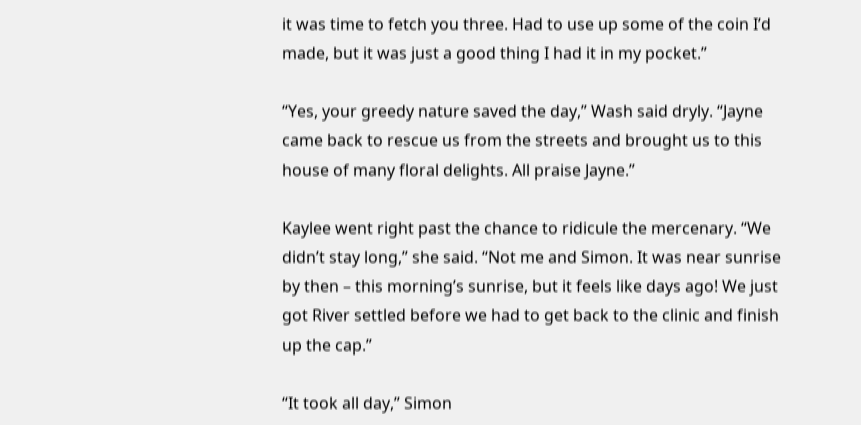it was time to fetch you three. Had to use up some of the coin I’d made, but it was just a good thing I had it in my pocket.”

“Yes, your greedy nature saved the day,” Wash said dryly. “Jayne came back to rescue us from the streets and brought us to this house of many floral delights. All praise Jayne.”

Kaylee went right past the chance to ridicule the mercenary. “We didn’t stay long,” she said. “Not me and Simon. It was near sunrise by then – this morning’s sunrise, but it feels like days ago! We just got River settled before we had to get back to the clinic and finish up the cap.”

“It took all day,” Simon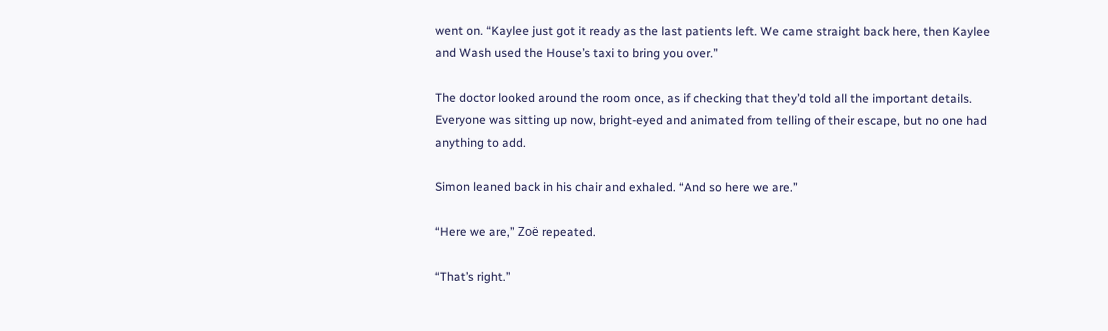went on. “Kaylee just got it ready as the last patients left. We came straight back here, then Kaylee and Wash used the House’s taxi to bring you over.”

The doctor looked around the room once, as if checking that they’d told all the important details. Everyone was sitting up now, bright-eyed and animated from telling of their escape, but no one had anything to add.

Simon leaned back in his chair and exhaled. “And so here we are.”

“Here we are,” Zoë repeated.

“That’s right.”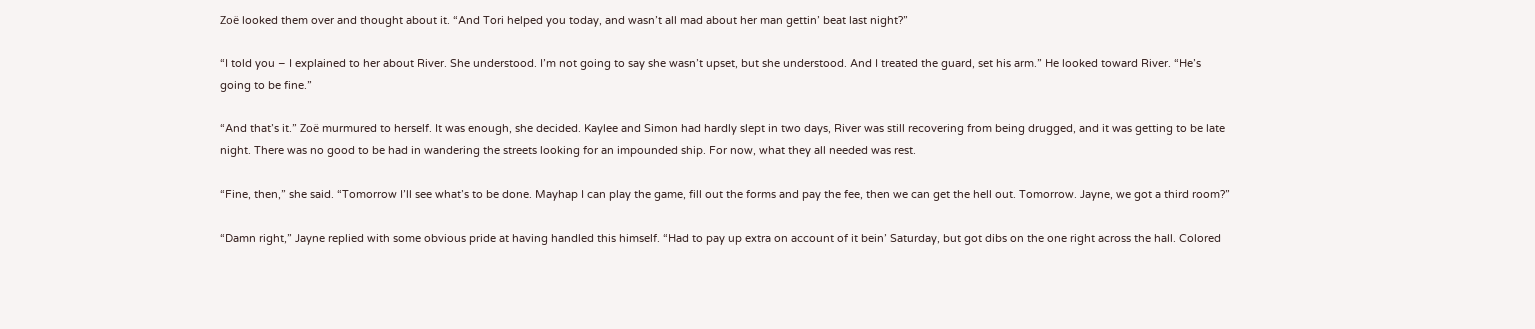Zoë looked them over and thought about it. “And Tori helped you today, and wasn’t all mad about her man gettin’ beat last night?”

“I told you – I explained to her about River. She understood. I’m not going to say she wasn’t upset, but she understood. And I treated the guard, set his arm.” He looked toward River. “He’s going to be fine.”

“And that’s it.” Zoë murmured to herself. It was enough, she decided. Kaylee and Simon had hardly slept in two days, River was still recovering from being drugged, and it was getting to be late night. There was no good to be had in wandering the streets looking for an impounded ship. For now, what they all needed was rest.

“Fine, then,” she said. “Tomorrow I’ll see what’s to be done. Mayhap I can play the game, fill out the forms and pay the fee, then we can get the hell out. Tomorrow. Jayne, we got a third room?”

“Damn right,” Jayne replied with some obvious pride at having handled this himself. “Had to pay up extra on account of it bein’ Saturday, but got dibs on the one right across the hall. Colored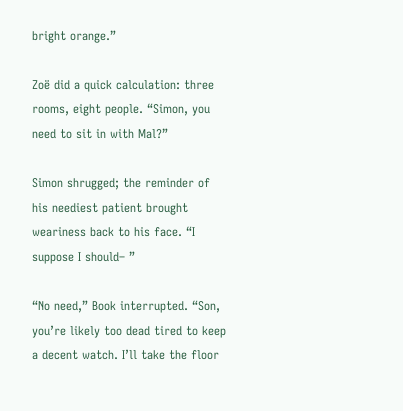bright orange.”

Zoë did a quick calculation: three rooms, eight people. “Simon, you need to sit in with Mal?”

Simon shrugged; the reminder of his neediest patient brought weariness back to his face. “I suppose I should– ”

“No need,” Book interrupted. “Son, you’re likely too dead tired to keep a decent watch. I’ll take the floor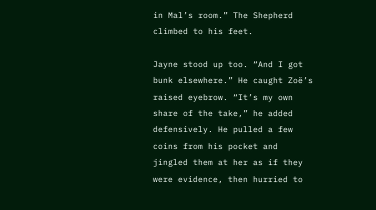in Mal’s room.” The Shepherd climbed to his feet.

Jayne stood up too. “And I got bunk elsewhere.” He caught Zoë’s raised eyebrow. “It’s my own share of the take,” he added defensively. He pulled a few coins from his pocket and jingled them at her as if they were evidence, then hurried to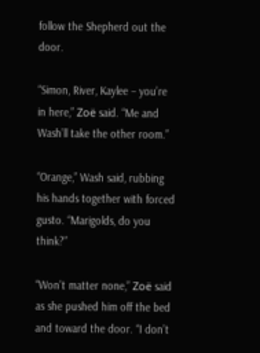follow the Shepherd out the door.

“Simon, River, Kaylee – you’re in here,” Zoë said. “Me and Wash’ll take the other room.”

“Orange,” Wash said, rubbing his hands together with forced gusto. “Marigolds, do you think?”

“Won’t matter none,” Zoë said as she pushed him off the bed and toward the door. “I don’t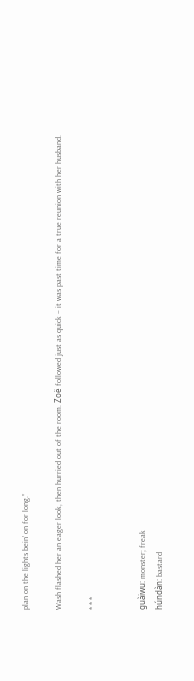plan on the lights bein’ on for long.”

Wash flashed her an eager look, then hurried out of the room. Zoë followed just as quick – it was past time for a true reunion with her husband.

* * *


guàiwu: monster; freak
húndàn: bastard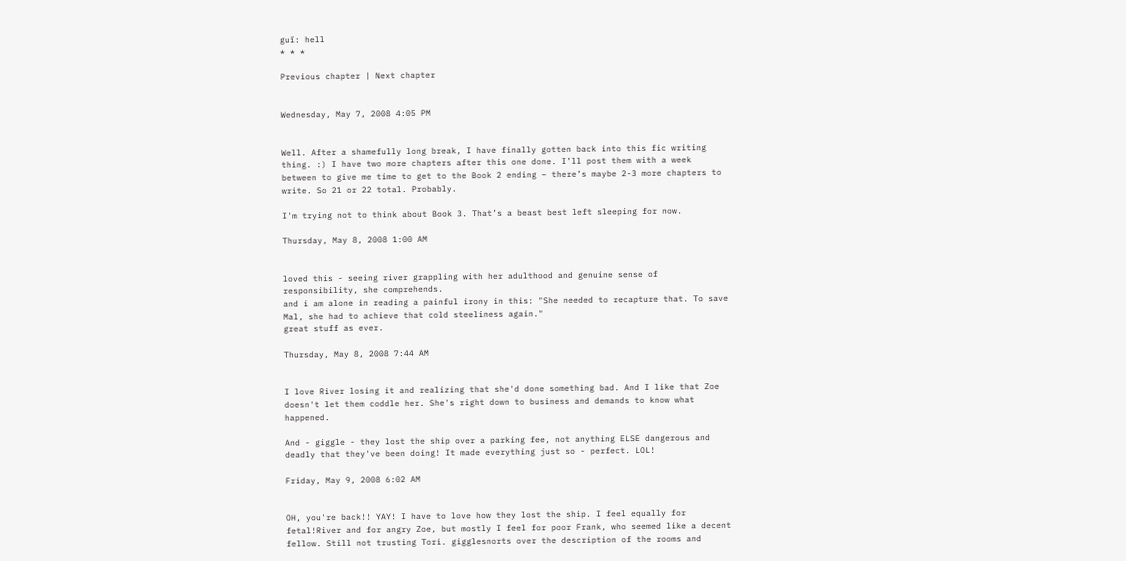guĭ: hell
* * *

Previous chapter | Next chapter


Wednesday, May 7, 2008 4:05 PM


Well. After a shamefully long break, I have finally gotten back into this fic writing thing. :) I have two more chapters after this one done. I’ll post them with a week between to give me time to get to the Book 2 ending – there’s maybe 2-3 more chapters to write. So 21 or 22 total. Probably.

I'm trying not to think about Book 3. That’s a beast best left sleeping for now.

Thursday, May 8, 2008 1:00 AM


loved this - seeing river grappling with her adulthood and genuine sense of responsibility, she comprehends.
and i am alone in reading a painful irony in this: "She needed to recapture that. To save Mal, she had to achieve that cold steeliness again."
great stuff as ever.

Thursday, May 8, 2008 7:44 AM


I love River losing it and realizing that she'd done something bad. And I like that Zoe doesn't let them coddle her. She's right down to business and demands to know what happened.

And - giggle - they lost the ship over a parking fee, not anything ELSE dangerous and deadly that they've been doing! It made everything just so - perfect. LOL!

Friday, May 9, 2008 6:02 AM


OH, you're back!! YAY! I have to love how they lost the ship. I feel equally for fetal!River and for angry Zoe, but mostly I feel for poor Frank, who seemed like a decent fellow. Still not trusting Tori. gigglesnorts over the description of the rooms and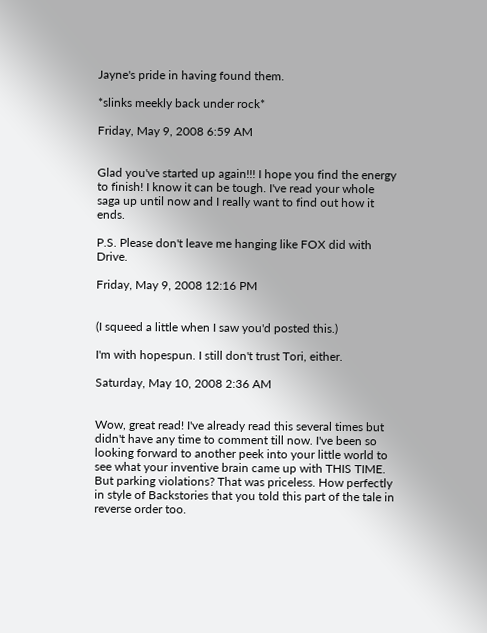Jayne's pride in having found them.

*slinks meekly back under rock*

Friday, May 9, 2008 6:59 AM


Glad you've started up again!!! I hope you find the energy to finish! I know it can be tough. I've read your whole saga up until now and I really want to find out how it ends.

P.S. Please don't leave me hanging like FOX did with Drive.

Friday, May 9, 2008 12:16 PM


(I squeed a little when I saw you'd posted this.)

I'm with hopespun. I still don't trust Tori, either.

Saturday, May 10, 2008 2:36 AM


Wow, great read! I've already read this several times but didn't have any time to comment till now. I've been so looking forward to another peek into your little world to see what your inventive brain came up with THIS TIME. But parking violations? That was priceless. How perfectly in style of Backstories that you told this part of the tale in reverse order too.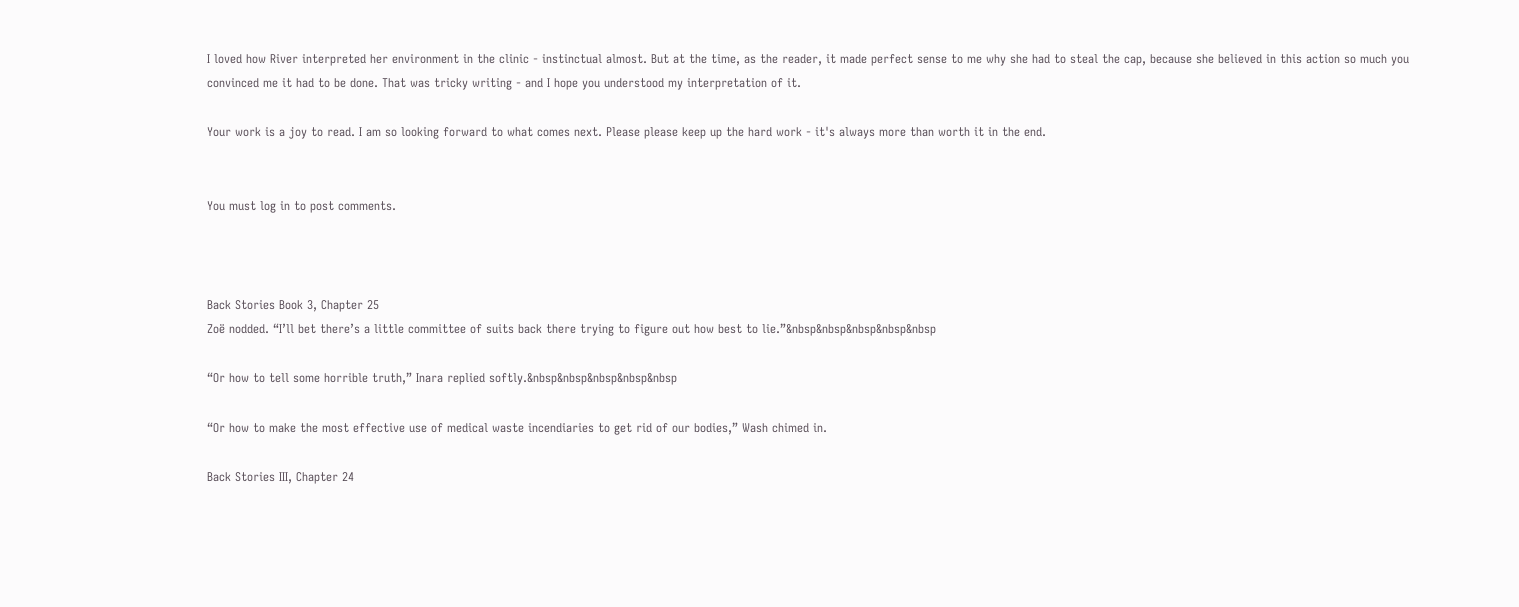I loved how River interpreted her environment in the clinic - instinctual almost. But at the time, as the reader, it made perfect sense to me why she had to steal the cap, because she believed in this action so much you convinced me it had to be done. That was tricky writing - and I hope you understood my interpretation of it.

Your work is a joy to read. I am so looking forward to what comes next. Please please keep up the hard work - it's always more than worth it in the end.


You must log in to post comments.



Back Stories Book 3, Chapter 25
Zoë nodded. “I’ll bet there’s a little committee of suits back there trying to figure out how best to lie.”&nbsp&nbsp&nbsp&nbsp&nbsp

“Or how to tell some horrible truth,” Inara replied softly.&nbsp&nbsp&nbsp&nbsp&nbsp

“Or how to make the most effective use of medical waste incendiaries to get rid of our bodies,” Wash chimed in.

Back Stories III, Chapter 24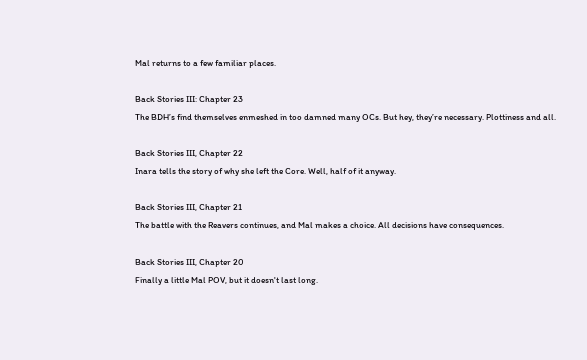Mal returns to a few familiar places.

Back Stories III: Chapter 23
The BDH’s find themselves enmeshed in too damned many OCs. But hey, they’re necessary. Plottiness and all.

Back Stories III, Chapter 22
Inara tells the story of why she left the Core. Well, half of it anyway.

Back Stories III, Chapter 21
The battle with the Reavers continues, and Mal makes a choice. All decisions have consequences.

Back Stories III, Chapter 20
Finally a little Mal POV, but it doesn't last long.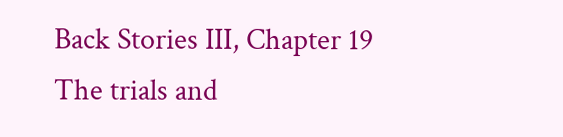Back Stories III, Chapter 19
The trials and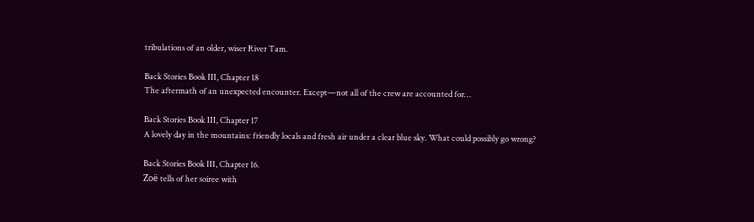tribulations of an older, wiser River Tam.

Back Stories Book III, Chapter 18
The aftermath of an unexpected encounter. Except—not all of the crew are accounted for…

Back Stories Book III, Chapter 17
A lovely day in the mountains: friendly locals and fresh air under a clear blue sky. What could possibly go wrong?

Back Stories Book III, Chapter 16.
Zoë tells of her soiree with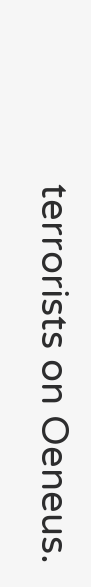terrorists on Oeneus.